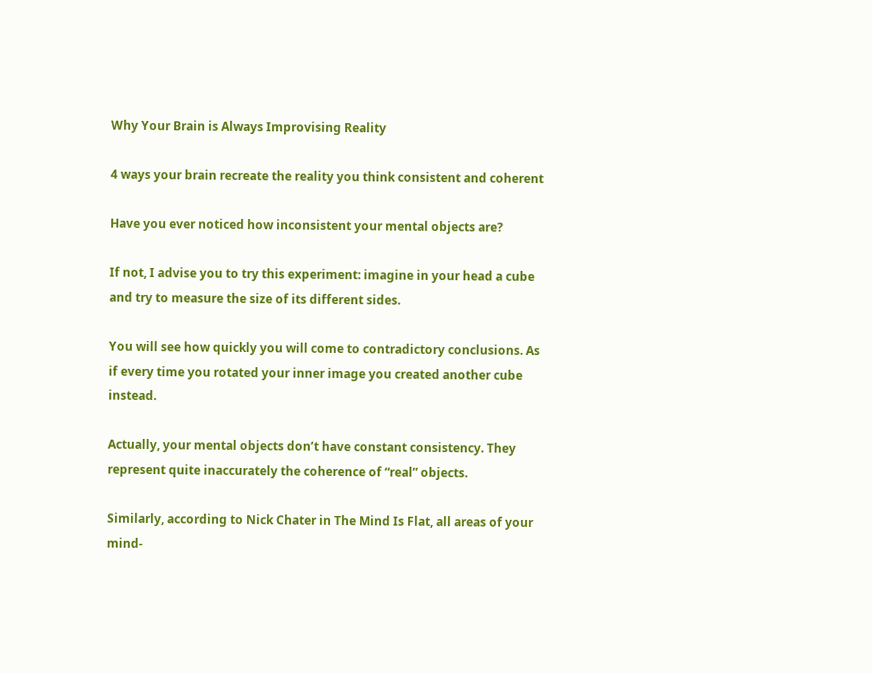Why Your Brain is Always Improvising Reality

4 ways your brain recreate the reality you think consistent and coherent

Have you ever noticed how inconsistent your mental objects are?

If not, I advise you to try this experiment: imagine in your head a cube and try to measure the size of its different sides.

You will see how quickly you will come to contradictory conclusions. As if every time you rotated your inner image you created another cube instead.

Actually, your mental objects don’t have constant consistency. They represent quite inaccurately the coherence of “real” objects.

Similarly, according to Nick Chater in The Mind Is Flat, all areas of your mind-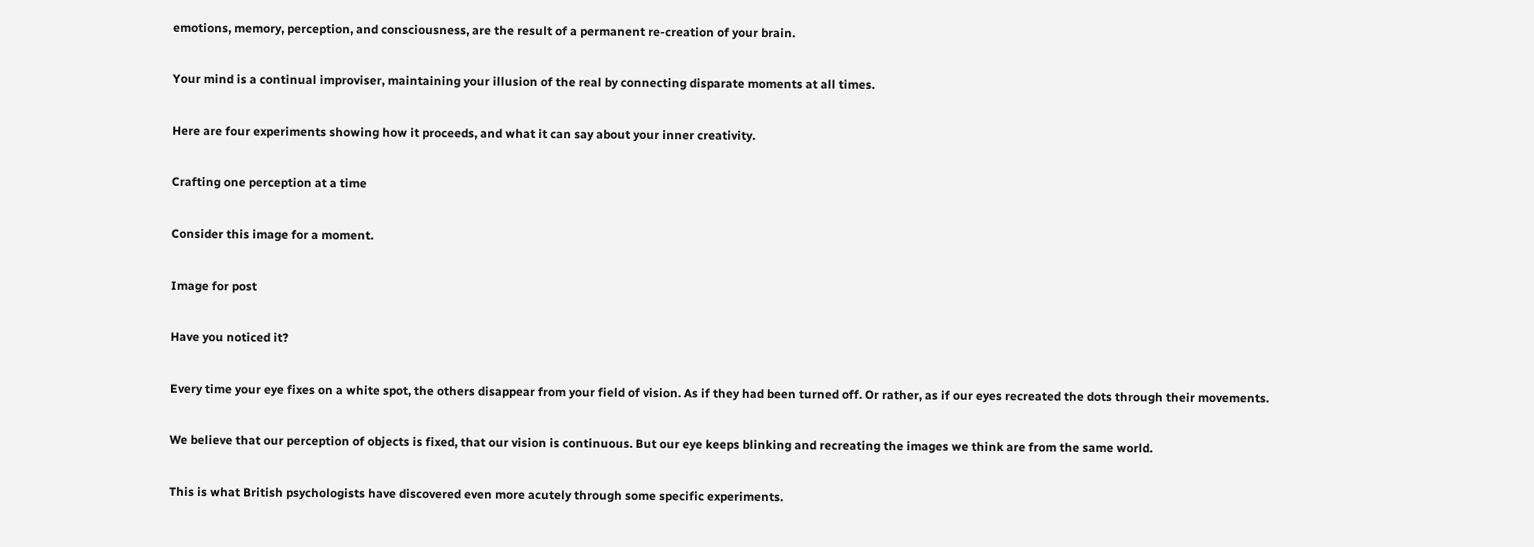emotions, memory, perception, and consciousness, are the result of a permanent re-creation of your brain.

Your mind is a continual improviser, maintaining your illusion of the real by connecting disparate moments at all times.

Here are four experiments showing how it proceeds, and what it can say about your inner creativity.

Crafting one perception at a time

Consider this image for a moment.

Image for post

Have you noticed it?

Every time your eye fixes on a white spot, the others disappear from your field of vision. As if they had been turned off. Or rather, as if our eyes recreated the dots through their movements.

We believe that our perception of objects is fixed, that our vision is continuous. But our eye keeps blinking and recreating the images we think are from the same world.

This is what British psychologists have discovered even more acutely through some specific experiments.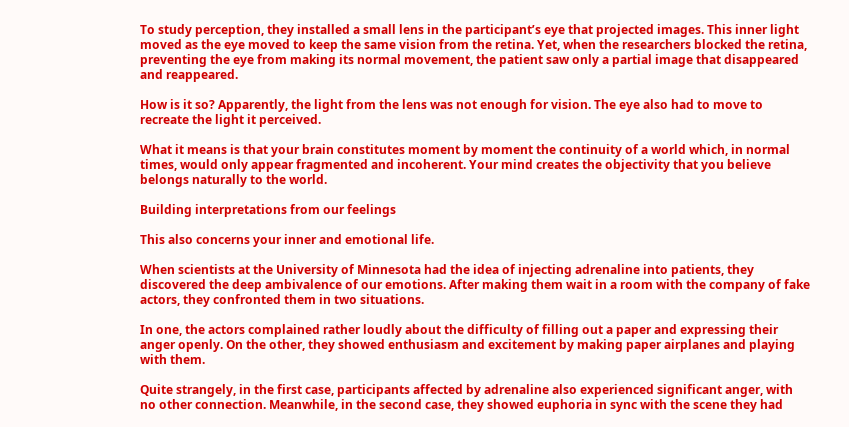To study perception, they installed a small lens in the participant’s eye that projected images. This inner light moved as the eye moved to keep the same vision from the retina. Yet, when the researchers blocked the retina, preventing the eye from making its normal movement, the patient saw only a partial image that disappeared and reappeared.

How is it so? Apparently, the light from the lens was not enough for vision. The eye also had to move to recreate the light it perceived.

What it means is that your brain constitutes moment by moment the continuity of a world which, in normal times, would only appear fragmented and incoherent. Your mind creates the objectivity that you believe belongs naturally to the world.

Building interpretations from our feelings

This also concerns your inner and emotional life.

When scientists at the University of Minnesota had the idea of injecting adrenaline into patients, they discovered the deep ambivalence of our emotions. After making them wait in a room with the company of fake actors, they confronted them in two situations.

In one, the actors complained rather loudly about the difficulty of filling out a paper and expressing their anger openly. On the other, they showed enthusiasm and excitement by making paper airplanes and playing with them.

Quite strangely, in the first case, participants affected by adrenaline also experienced significant anger, with no other connection. Meanwhile, in the second case, they showed euphoria in sync with the scene they had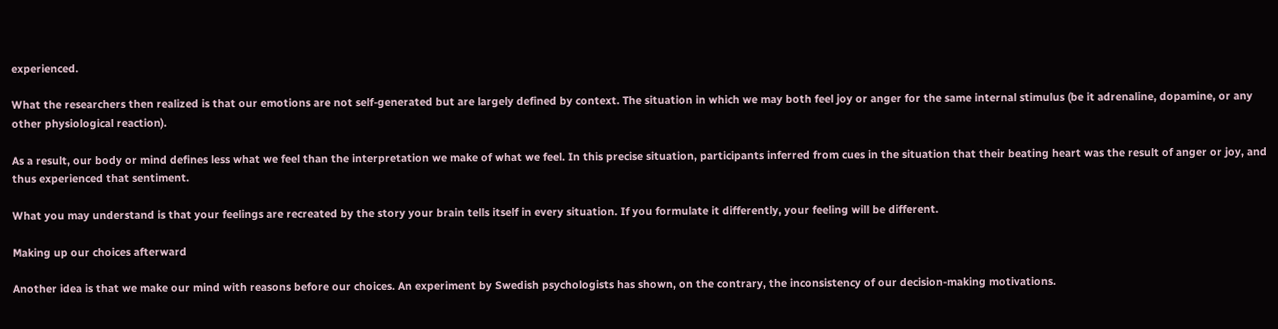experienced.

What the researchers then realized is that our emotions are not self-generated but are largely defined by context. The situation in which we may both feel joy or anger for the same internal stimulus (be it adrenaline, dopamine, or any other physiological reaction).

As a result, our body or mind defines less what we feel than the interpretation we make of what we feel. In this precise situation, participants inferred from cues in the situation that their beating heart was the result of anger or joy, and thus experienced that sentiment.

What you may understand is that your feelings are recreated by the story your brain tells itself in every situation. If you formulate it differently, your feeling will be different.

Making up our choices afterward

Another idea is that we make our mind with reasons before our choices. An experiment by Swedish psychologists has shown, on the contrary, the inconsistency of our decision-making motivations.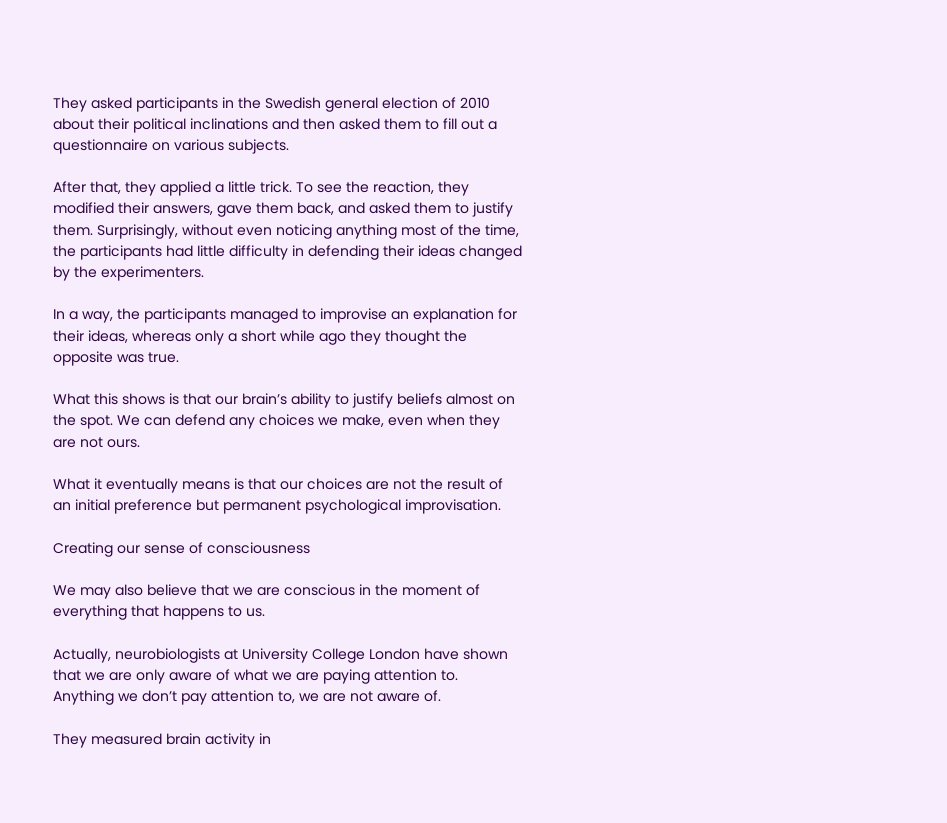They asked participants in the Swedish general election of 2010 about their political inclinations and then asked them to fill out a questionnaire on various subjects.

After that, they applied a little trick. To see the reaction, they modified their answers, gave them back, and asked them to justify them. Surprisingly, without even noticing anything most of the time, the participants had little difficulty in defending their ideas changed by the experimenters.

In a way, the participants managed to improvise an explanation for their ideas, whereas only a short while ago they thought the opposite was true.

What this shows is that our brain’s ability to justify beliefs almost on the spot. We can defend any choices we make, even when they are not ours.

What it eventually means is that our choices are not the result of an initial preference but permanent psychological improvisation.

Creating our sense of consciousness

We may also believe that we are conscious in the moment of everything that happens to us.

Actually, neurobiologists at University College London have shown that we are only aware of what we are paying attention to. Anything we don’t pay attention to, we are not aware of.

They measured brain activity in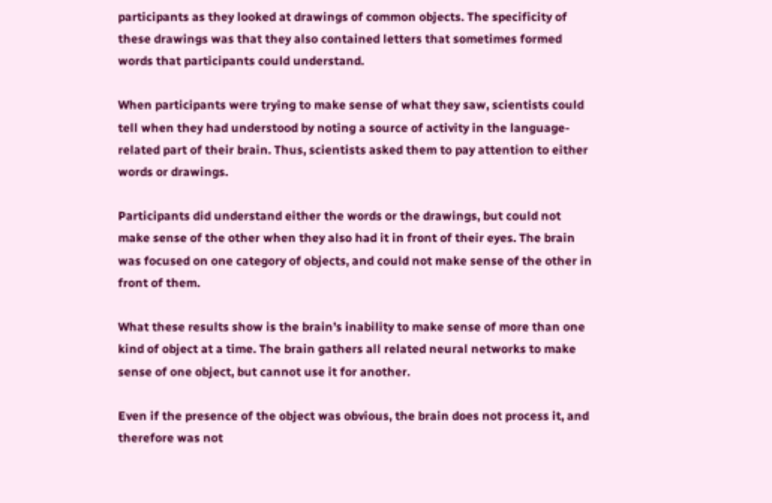participants as they looked at drawings of common objects. The specificity of these drawings was that they also contained letters that sometimes formed words that participants could understand.

When participants were trying to make sense of what they saw, scientists could tell when they had understood by noting a source of activity in the language-related part of their brain. Thus, scientists asked them to pay attention to either words or drawings.

Participants did understand either the words or the drawings, but could not make sense of the other when they also had it in front of their eyes. The brain was focused on one category of objects, and could not make sense of the other in front of them.

What these results show is the brain’s inability to make sense of more than one kind of object at a time. The brain gathers all related neural networks to make sense of one object, but cannot use it for another.

Even if the presence of the object was obvious, the brain does not process it, and therefore was not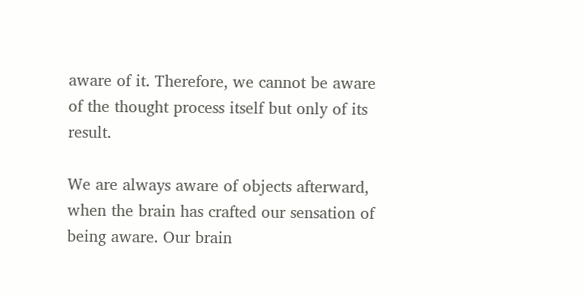aware of it. Therefore, we cannot be aware of the thought process itself but only of its result.

We are always aware of objects afterward, when the brain has crafted our sensation of being aware. Our brain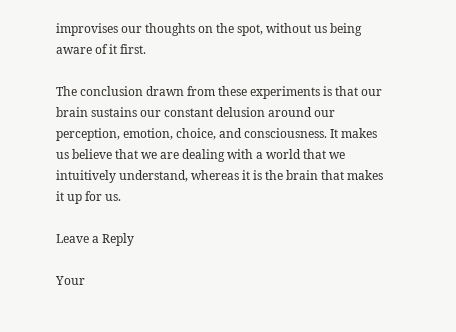improvises our thoughts on the spot, without us being aware of it first.

The conclusion drawn from these experiments is that our brain sustains our constant delusion around our perception, emotion, choice, and consciousness. It makes us believe that we are dealing with a world that we intuitively understand, whereas it is the brain that makes it up for us.

Leave a Reply

Your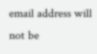email address will not be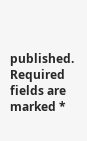published. Required fields are marked *